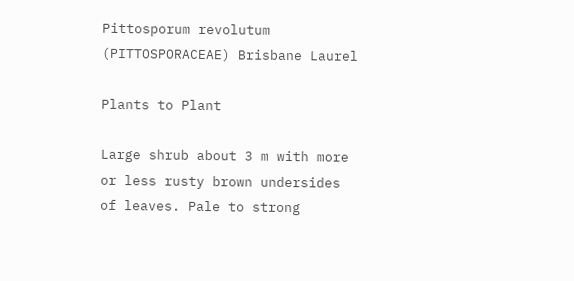Pittosporum revolutum (PITTOSPORACEAE) Brisbane Laurel

Plants to Plant

Large shrub about 3 m with more or less rusty brown undersides of leaves. Pale to strong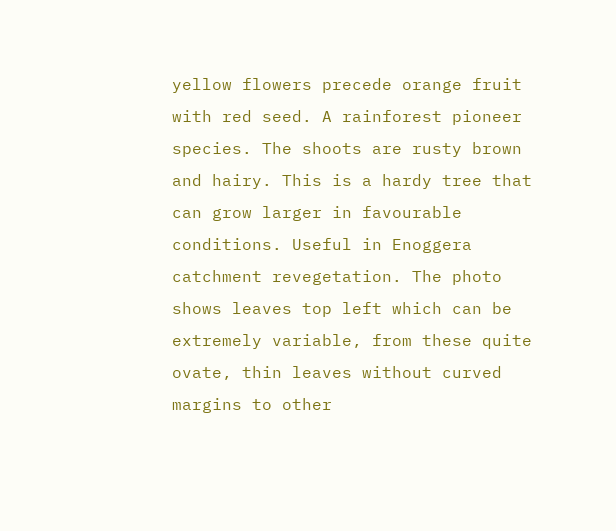yellow flowers precede orange fruit with red seed. A rainforest pioneer species. The shoots are rusty brown and hairy. This is a hardy tree that can grow larger in favourable conditions. Useful in Enoggera catchment revegetation. The photo shows leaves top left which can be extremely variable, from these quite ovate, thin leaves without curved margins to other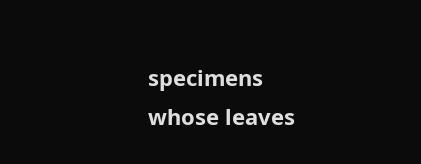specimens whose leaves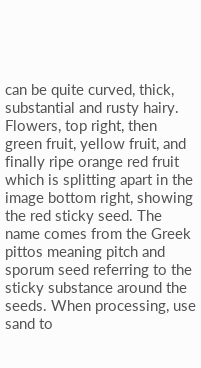can be quite curved, thick, substantial and rusty hairy. Flowers, top right, then green fruit, yellow fruit, and finally ripe orange red fruit which is splitting apart in the image bottom right, showing the red sticky seed. The name comes from the Greek pittos meaning pitch and sporum seed referring to the sticky substance around the seeds. When processing, use sand to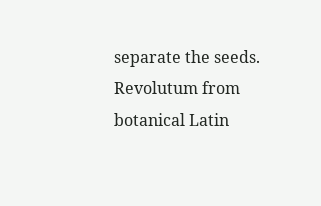separate the seeds. Revolutum from botanical Latin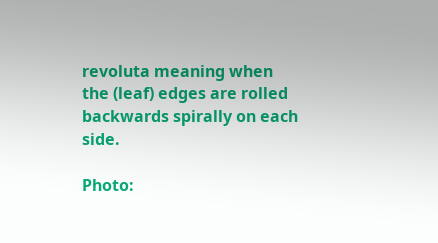revoluta meaning when the (leaf) edges are rolled backwards spirally on each side.

Photo: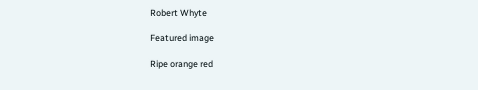Robert Whyte

Featured image

Ripe orange red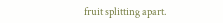fruit splitting apart.